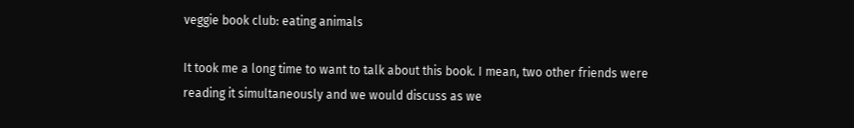veggie book club: eating animals

It took me a long time to want to talk about this book. I mean, two other friends were reading it simultaneously and we would discuss as we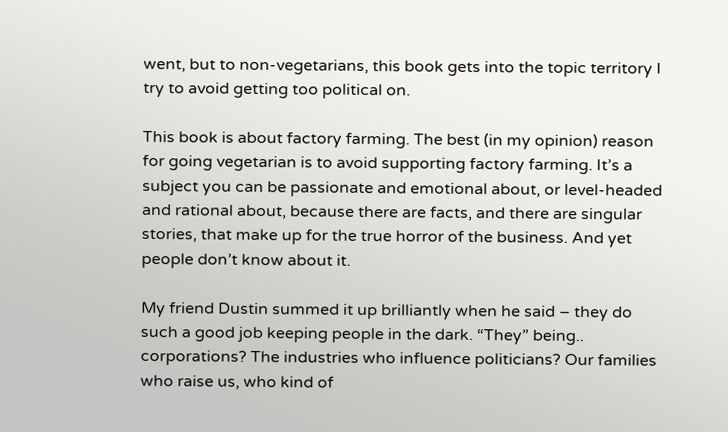went, but to non-vegetarians, this book gets into the topic territory I try to avoid getting too political on.

This book is about factory farming. The best (in my opinion) reason for going vegetarian is to avoid supporting factory farming. It’s a subject you can be passionate and emotional about, or level-headed and rational about, because there are facts, and there are singular stories, that make up for the true horror of the business. And yet people don’t know about it.

My friend Dustin summed it up brilliantly when he said – they do such a good job keeping people in the dark. “They” being.. corporations? The industries who influence politicians? Our families who raise us, who kind of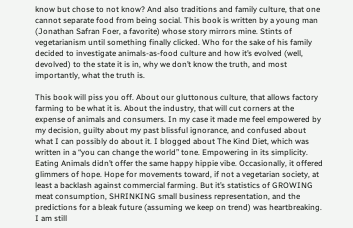know but chose to not know? And also traditions and family culture, that one cannot separate food from being social. This book is written by a young man (Jonathan Safran Foer, a favorite) whose story mirrors mine. Stints of vegetarianism until something finally clicked. Who for the sake of his family decided to investigate animals-as-food culture and how it’s evolved (well, devolved) to the state it is in, why we don’t know the truth, and most importantly, what the truth is.

This book will piss you off. About our gluttonous culture, that allows factory farming to be what it is. About the industry, that will cut corners at the expense of animals and consumers. In my case it made me feel empowered by my decision, guilty about my past blissful ignorance, and confused about what I can possibly do about it. I blogged about The Kind Diet, which was written in a “you can change the world” tone. Empowering in its simplicity. Eating Animals didn’t offer the same happy hippie vibe. Occasionally, it offered glimmers of hope. Hope for movements toward, if not a vegetarian society, at least a backlash against commercial farming. But it’s statistics of GROWING meat consumption, SHRINKING small business representation, and the predictions for a bleak future (assuming we keep on trend) was heartbreaking. I am still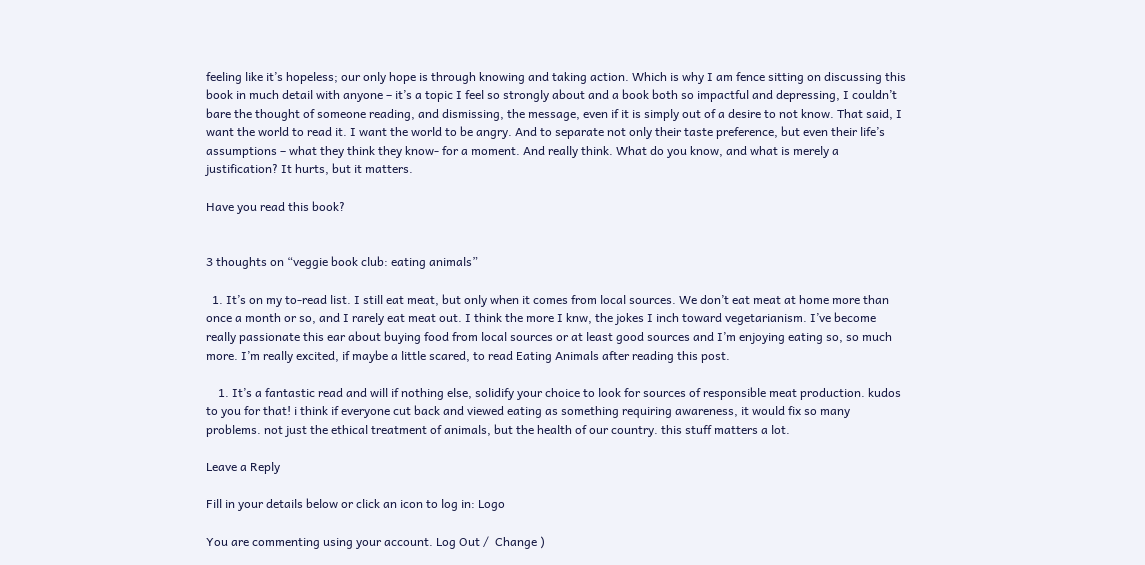feeling like it’s hopeless; our only hope is through knowing and taking action. Which is why I am fence sitting on discussing this book in much detail with anyone – it’s a topic I feel so strongly about and a book both so impactful and depressing, I couldn’t bare the thought of someone reading, and dismissing, the message, even if it is simply out of a desire to not know. That said, I want the world to read it. I want the world to be angry. And to separate not only their taste preference, but even their life’s assumptions – what they think they know- for a moment. And really think. What do you know, and what is merely a justification? It hurts, but it matters.

Have you read this book?


3 thoughts on “veggie book club: eating animals”

  1. It’s on my to-read list. I still eat meat, but only when it comes from local sources. We don’t eat meat at home more than once a month or so, and I rarely eat meat out. I think the more I knw, the jokes I inch toward vegetarianism. I’ve become really passionate this ear about buying food from local sources or at least good sources and I’m enjoying eating so, so much more. I’m really excited, if maybe a little scared, to read Eating Animals after reading this post.

    1. It’s a fantastic read and will if nothing else, solidify your choice to look for sources of responsible meat production. kudos to you for that! i think if everyone cut back and viewed eating as something requiring awareness, it would fix so many problems. not just the ethical treatment of animals, but the health of our country. this stuff matters a lot.

Leave a Reply

Fill in your details below or click an icon to log in: Logo

You are commenting using your account. Log Out /  Change )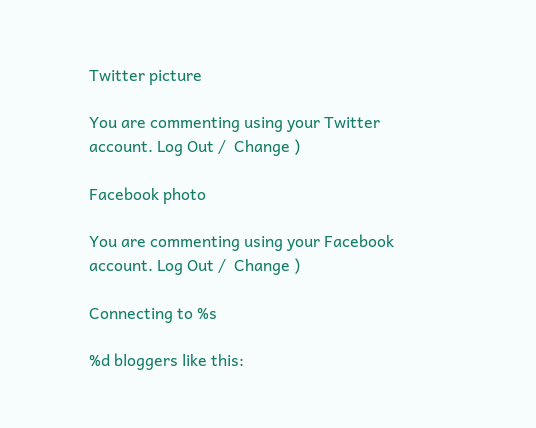Twitter picture

You are commenting using your Twitter account. Log Out /  Change )

Facebook photo

You are commenting using your Facebook account. Log Out /  Change )

Connecting to %s

%d bloggers like this: